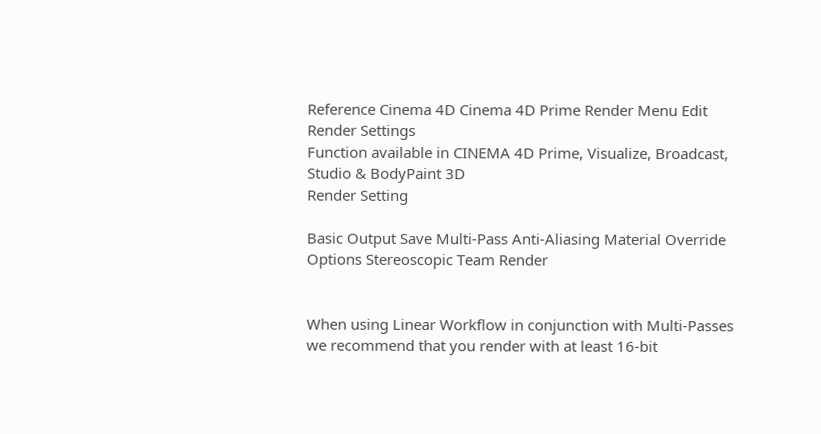Reference Cinema 4D Cinema 4D Prime Render Menu Edit Render Settings
Function available in CINEMA 4D Prime, Visualize, Broadcast, Studio & BodyPaint 3D
Render Setting

Basic Output Save Multi-Pass Anti-Aliasing Material Override Options Stereoscopic Team Render


When using Linear Workflow in conjunction with Multi-Passes we recommend that you render with at least 16-bit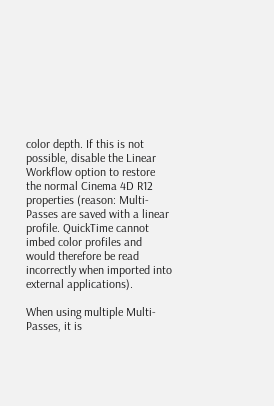color depth. If this is not possible, disable the Linear Workflow option to restore the normal Cinema 4D R12 properties (reason: Multi-Passes are saved with a linear profile. QuickTime cannot imbed color profiles and would therefore be read incorrectly when imported into external applications).

When using multiple Multi-Passes, it is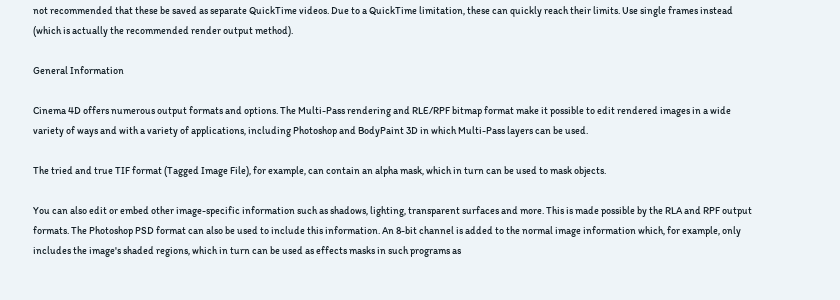not recommended that these be saved as separate QuickTime videos. Due to a QuickTime limitation, these can quickly reach their limits. Use single frames instead (which is actually the recommended render output method).

General Information

Cinema 4D offers numerous output formats and options. The Multi-Pass rendering and RLE/RPF bitmap format make it possible to edit rendered images in a wide variety of ways and with a variety of applications, including Photoshop and BodyPaint 3D in which Multi-Pass layers can be used.

The tried and true TIF format (Tagged Image File), for example, can contain an alpha mask, which in turn can be used to mask objects.

You can also edit or embed other image-specific information such as shadows, lighting, transparent surfaces and more. This is made possible by the RLA and RPF output formats. The Photoshop PSD format can also be used to include this information. An 8-bit channel is added to the normal image information which, for example, only includes the image's shaded regions, which in turn can be used as effects masks in such programs as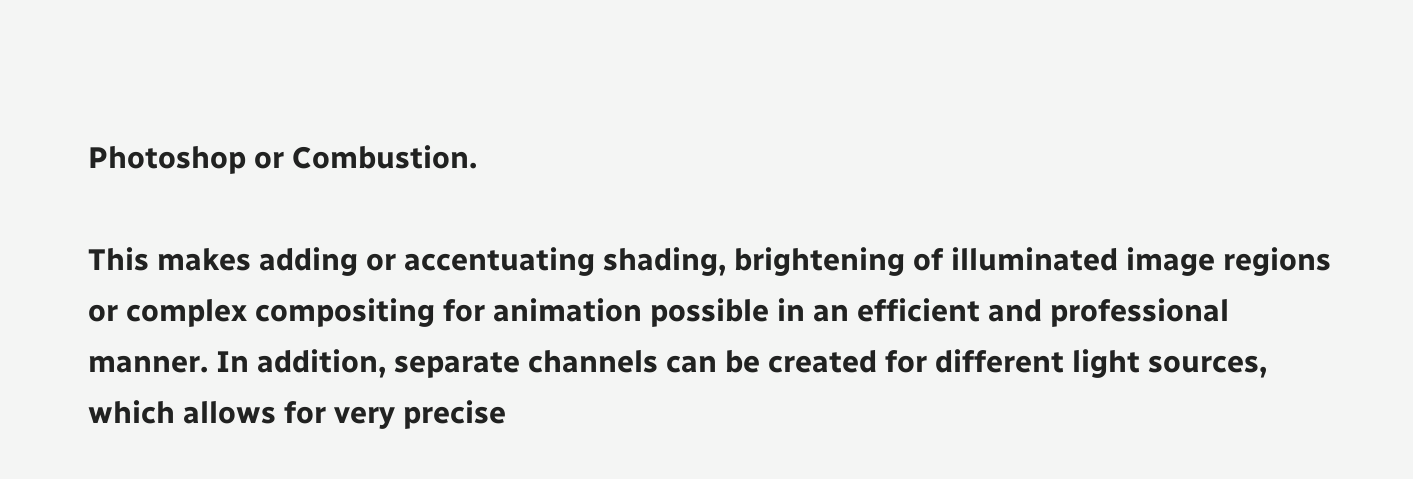Photoshop or Combustion.

This makes adding or accentuating shading, brightening of illuminated image regions or complex compositing for animation possible in an efficient and professional manner. In addition, separate channels can be created for different light sources, which allows for very precise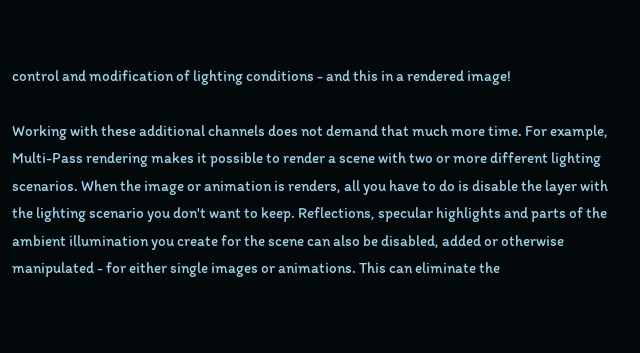control and modification of lighting conditions - and this in a rendered image!

Working with these additional channels does not demand that much more time. For example, Multi-Pass rendering makes it possible to render a scene with two or more different lighting scenarios. When the image or animation is renders, all you have to do is disable the layer with the lighting scenario you don't want to keep. Reflections, specular highlights and parts of the ambient illumination you create for the scene can also be disabled, added or otherwise manipulated - for either single images or animations. This can eliminate the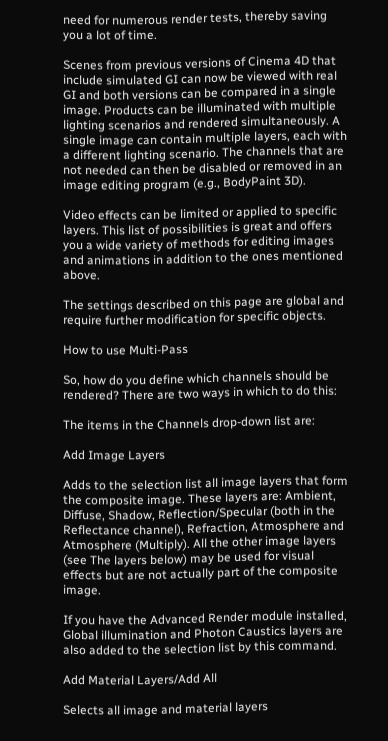need for numerous render tests, thereby saving you a lot of time.

Scenes from previous versions of Cinema 4D that include simulated GI can now be viewed with real GI and both versions can be compared in a single image. Products can be illuminated with multiple lighting scenarios and rendered simultaneously. A single image can contain multiple layers, each with a different lighting scenario. The channels that are not needed can then be disabled or removed in an image editing program (e.g., BodyPaint 3D).

Video effects can be limited or applied to specific layers. This list of possibilities is great and offers you a wide variety of methods for editing images and animations in addition to the ones mentioned above.

The settings described on this page are global and require further modification for specific objects.

How to use Multi-Pass

So, how do you define which channels should be rendered? There are two ways in which to do this:

The items in the Channels drop-down list are:

Add Image Layers

Adds to the selection list all image layers that form the composite image. These layers are: Ambient, Diffuse, Shadow, Reflection/Specular (both in the Reflectance channel), Refraction, Atmosphere and Atmosphere (Multiply). All the other image layers (see The layers below) may be used for visual effects but are not actually part of the composite image.

If you have the Advanced Render module installed, Global illumination and Photon Caustics layers are also added to the selection list by this command.

Add Material Layers/Add All

Selects all image and material layers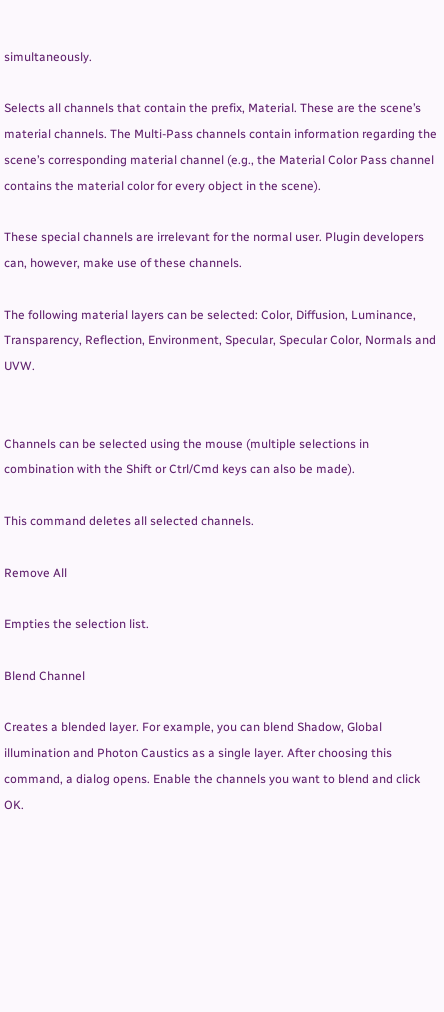simultaneously.

Selects all channels that contain the prefix, Material. These are the scene’s material channels. The Multi-Pass channels contain information regarding the scene’s corresponding material channel (e.g., the Material Color Pass channel contains the material color for every object in the scene).

These special channels are irrelevant for the normal user. Plugin developers can, however, make use of these channels.

The following material layers can be selected: Color, Diffusion, Luminance, Transparency, Reflection, Environment, Specular, Specular Color, Normals and UVW.


Channels can be selected using the mouse (multiple selections in combination with the Shift or Ctrl/Cmd keys can also be made).

This command deletes all selected channels.

Remove All

Empties the selection list.

Blend Channel

Creates a blended layer. For example, you can blend Shadow, Global illumination and Photon Caustics as a single layer. After choosing this command, a dialog opens. Enable the channels you want to blend and click OK.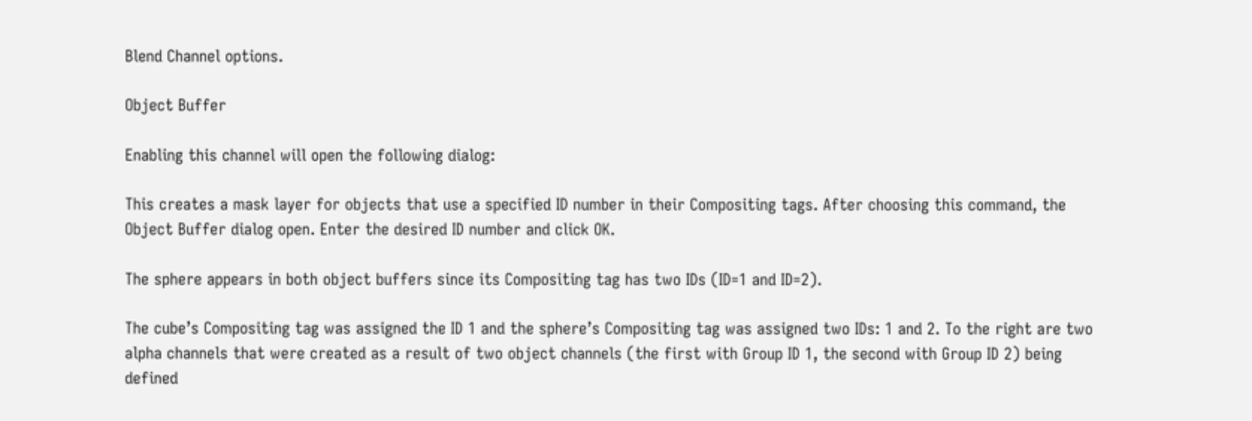Blend Channel options.

Object Buffer

Enabling this channel will open the following dialog:

This creates a mask layer for objects that use a specified ID number in their Compositing tags. After choosing this command, the Object Buffer dialog open. Enter the desired ID number and click OK.

The sphere appears in both object buffers since its Compositing tag has two IDs (ID=1 and ID=2).

The cube’s Compositing tag was assigned the ID 1 and the sphere’s Compositing tag was assigned two IDs: 1 and 2. To the right are two alpha channels that were created as a result of two object channels (the first with Group ID 1, the second with Group ID 2) being defined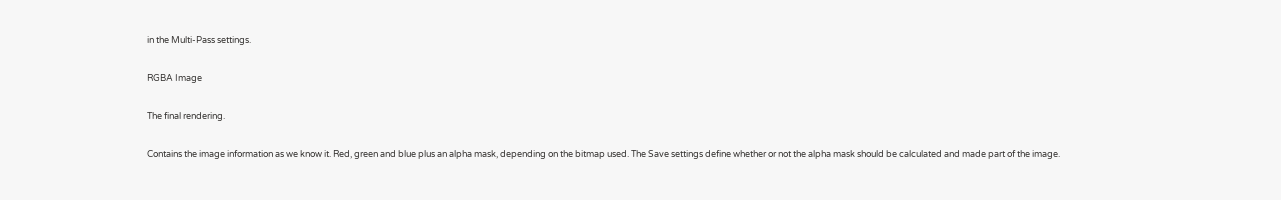in the Multi-Pass settings.

RGBA Image

The final rendering.

Contains the image information as we know it. Red, green and blue plus an alpha mask, depending on the bitmap used. The Save settings define whether or not the alpha mask should be calculated and made part of the image.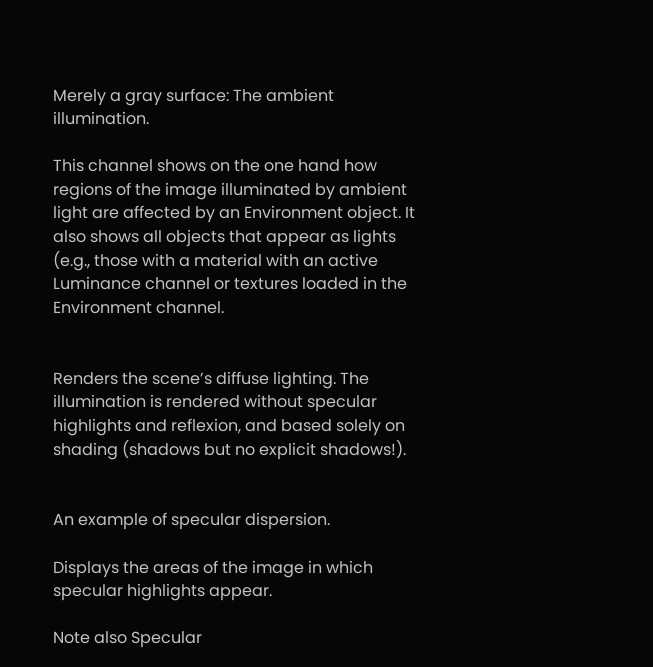Merely a gray surface: The ambient illumination.

This channel shows on the one hand how regions of the image illuminated by ambient light are affected by an Environment object. It also shows all objects that appear as lights (e.g., those with a material with an active Luminance channel or textures loaded in the Environment channel.


Renders the scene’s diffuse lighting. The illumination is rendered without specular highlights and reflexion, and based solely on shading (shadows but no explicit shadows!).


An example of specular dispersion.

Displays the areas of the image in which specular highlights appear.

Note also Specular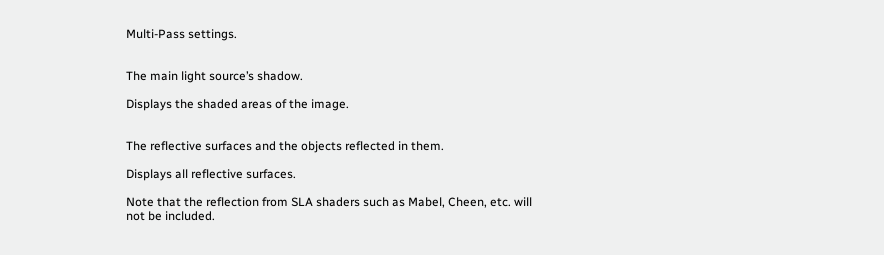Multi-Pass settings.


The main light source’s shadow.

Displays the shaded areas of the image.


The reflective surfaces and the objects reflected in them.

Displays all reflective surfaces.

Note that the reflection from SLA shaders such as Mabel, Cheen, etc. will not be included.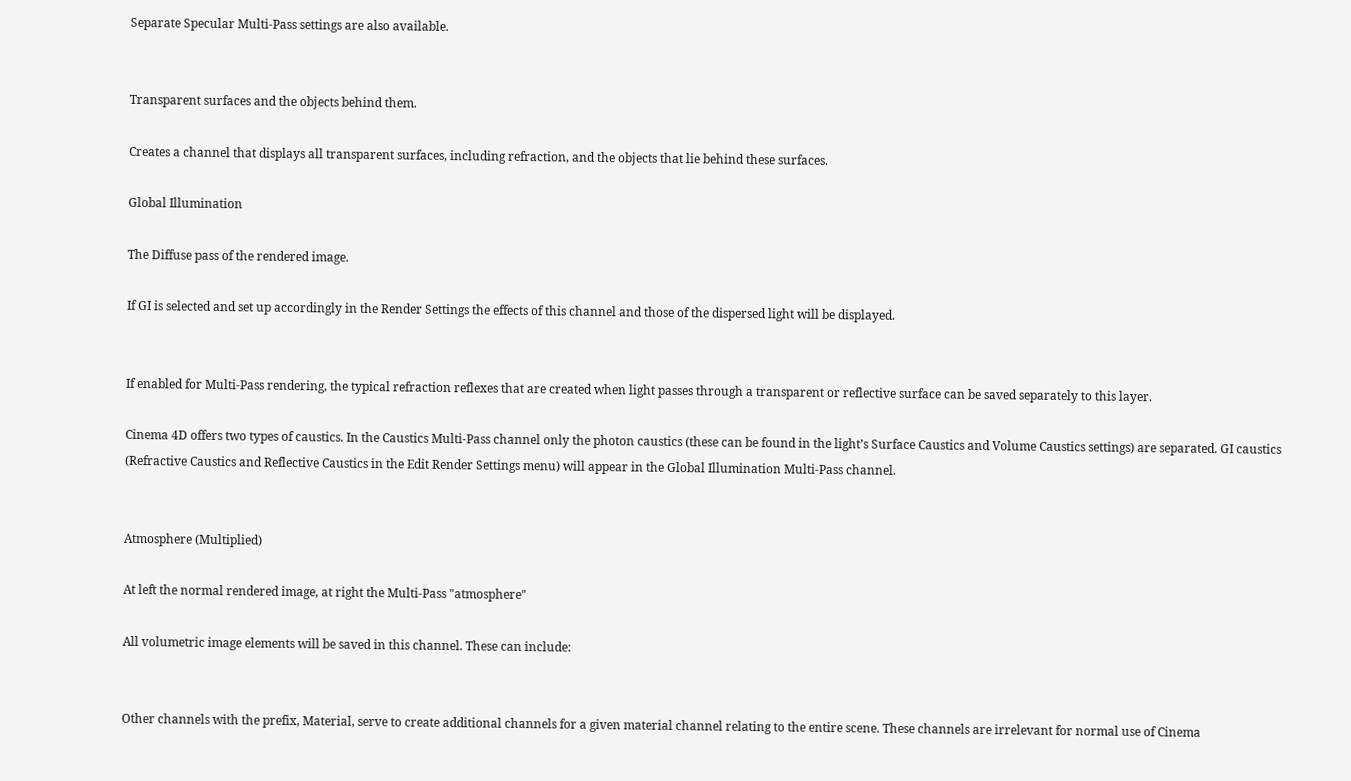Separate Specular Multi-Pass settings are also available.


Transparent surfaces and the objects behind them.

Creates a channel that displays all transparent surfaces, including refraction, and the objects that lie behind these surfaces.

Global Illumination

The Diffuse pass of the rendered image.

If GI is selected and set up accordingly in the Render Settings the effects of this channel and those of the dispersed light will be displayed.


If enabled for Multi-Pass rendering, the typical refraction reflexes that are created when light passes through a transparent or reflective surface can be saved separately to this layer.

Cinema 4D offers two types of caustics. In the Caustics Multi-Pass channel only the photon caustics (these can be found in the light’s Surface Caustics and Volume Caustics settings) are separated. GI caustics (Refractive Caustics and Reflective Caustics in the Edit Render Settings menu) will appear in the Global Illumination Multi-Pass channel.


Atmosphere (Multiplied)

At left the normal rendered image, at right the Multi-Pass "atmosphere"

All volumetric image elements will be saved in this channel. These can include:


Other channels with the prefix, Material, serve to create additional channels for a given material channel relating to the entire scene. These channels are irrelevant for normal use of Cinema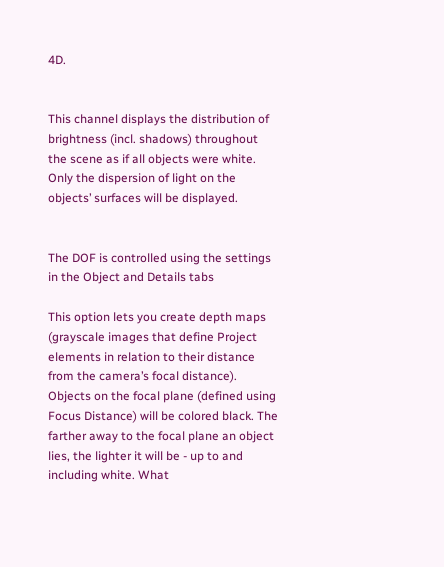4D.


This channel displays the distribution of brightness (incl. shadows) throughout the scene as if all objects were white. Only the dispersion of light on the objects’ surfaces will be displayed.


The DOF is controlled using the settings in the Object and Details tabs

This option lets you create depth maps (grayscale images that define Project elements in relation to their distance from the camera’s focal distance). Objects on the focal plane (defined using Focus Distance) will be colored black. The farther away to the focal plane an object lies, the lighter it will be - up to and including white. What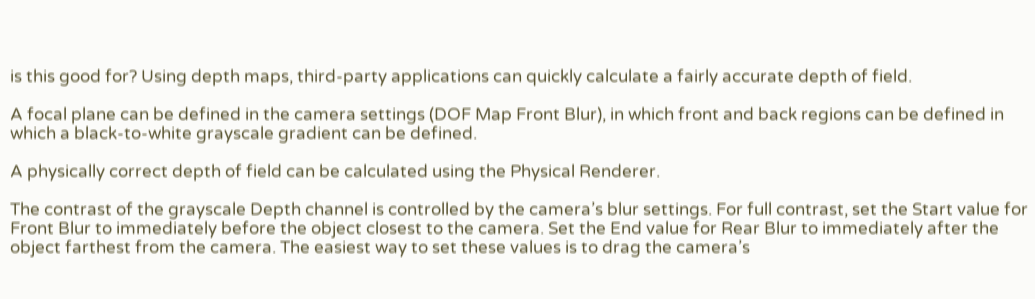is this good for? Using depth maps, third-party applications can quickly calculate a fairly accurate depth of field.

A focal plane can be defined in the camera settings (DOF Map Front Blur), in which front and back regions can be defined in which a black-to-white grayscale gradient can be defined.

A physically correct depth of field can be calculated using the Physical Renderer.

The contrast of the grayscale Depth channel is controlled by the camera’s blur settings. For full contrast, set the Start value for Front Blur to immediately before the object closest to the camera. Set the End value for Rear Blur to immediately after the object farthest from the camera. The easiest way to set these values is to drag the camera’s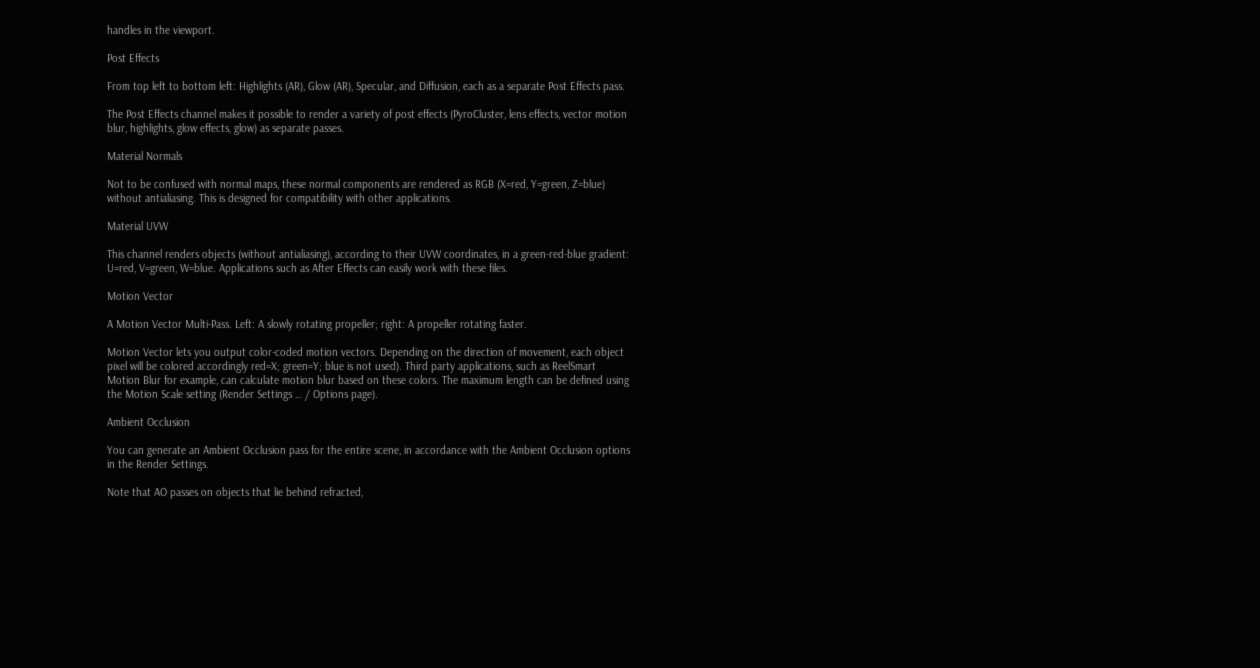handles in the viewport.

Post Effects

From top left to bottom left: Highlights (AR), Glow (AR), Specular, and Diffusion, each as a separate Post Effects pass.

The Post Effects channel makes it possible to render a variety of post effects (PyroCluster, lens effects, vector motion blur, highlights, glow effects, glow) as separate passes.

Material Normals

Not to be confused with normal maps, these normal components are rendered as RGB (X=red, Y=green, Z=blue) without antialiasing. This is designed for compatibility with other applications.

Material UVW

This channel renders objects (without antialiasing), according to their UVW coordinates, in a green-red-blue gradient: U=red, V=green, W=blue. Applications such as After Effects can easily work with these files.

Motion Vector

A Motion Vector Multi-Pass. Left: A slowly rotating propeller; right: A propeller rotating faster.

Motion Vector lets you output color-coded motion vectors. Depending on the direction of movement, each object pixel will be colored accordingly red=X; green=Y; blue is not used). Third party applications, such as ReelSmart Motion Blur for example, can calculate motion blur based on these colors. The maximum length can be defined using the Motion Scale setting (Render Settings … / Options page).

Ambient Occlusion

You can generate an Ambient Occlusion pass for the entire scene, in accordance with the Ambient Occlusion options in the Render Settings.

Note that AO passes on objects that lie behind refracted,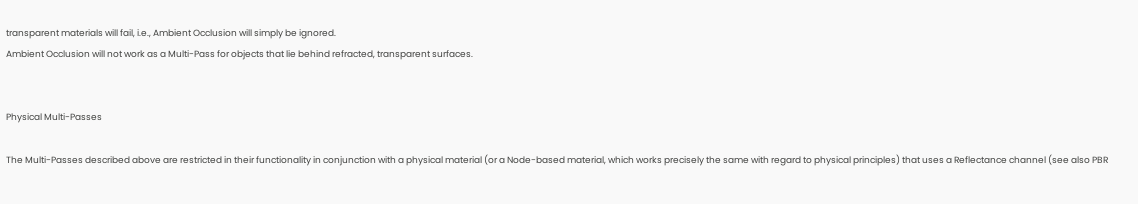transparent materials will fail, i.e., Ambient Occlusion will simply be ignored.
Ambient Occlusion will not work as a Multi-Pass for objects that lie behind refracted, transparent surfaces.


Physical Multi-Passes

The Multi-Passes described above are restricted in their functionality in conjunction with a physical material (or a Node-based material, which works precisely the same with regard to physical principles) that uses a Reflectance channel (see also PBR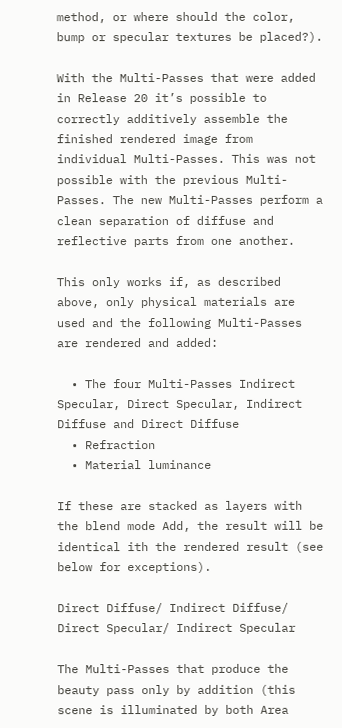method, or where should the color, bump or specular textures be placed?).

With the Multi-Passes that were added in Release 20 it’s possible to correctly additively assemble the finished rendered image from individual Multi-Passes. This was not possible with the previous Multi-Passes. The new Multi-Passes perform a clean separation of diffuse and reflective parts from one another.

This only works if, as described above, only physical materials are used and the following Multi-Passes are rendered and added:

  • The four Multi-Passes Indirect Specular, Direct Specular, Indirect Diffuse and Direct Diffuse
  • Refraction
  • Material luminance

If these are stacked as layers with the blend mode Add, the result will be identical ith the rendered result (see below for exceptions).

Direct Diffuse/ Indirect Diffuse/ Direct Specular/ Indirect Specular

The Multi-Passes that produce the beauty pass only by addition (this scene is illuminated by both Area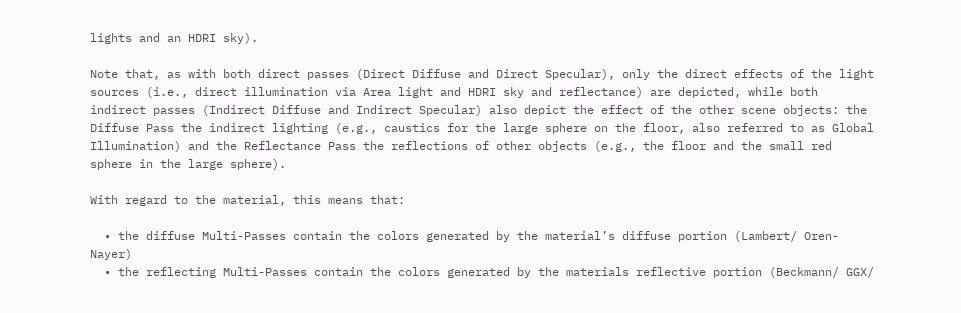lights and an HDRI sky).

Note that, as with both direct passes (Direct Diffuse and Direct Specular), only the direct effects of the light sources (i.e., direct illumination via Area light and HDRI sky and reflectance) are depicted, while both indirect passes (Indirect Diffuse and Indirect Specular) also depict the effect of the other scene objects: the Diffuse Pass the indirect lighting (e.g., caustics for the large sphere on the floor, also referred to as Global Illumination) and the Reflectance Pass the reflections of other objects (e.g., the floor and the small red sphere in the large sphere).

With regard to the material, this means that:

  • the diffuse Multi-Passes contain the colors generated by the material’s diffuse portion (Lambert/ Oren-Nayer)
  • the reflecting Multi-Passes contain the colors generated by the materials reflective portion (Beckmann/ GGX/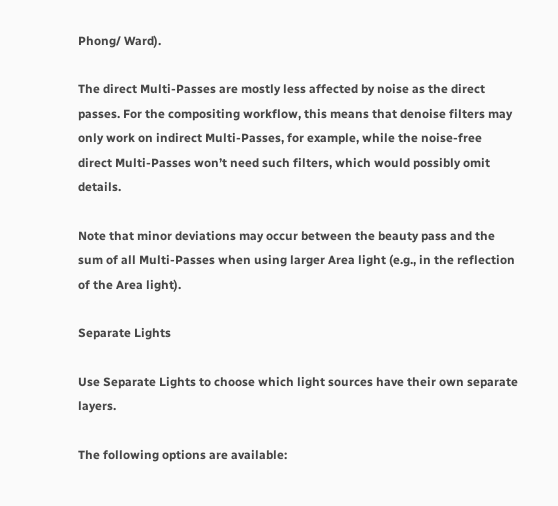Phong/ Ward).

The direct Multi-Passes are mostly less affected by noise as the direct passes. For the compositing workflow, this means that denoise filters may only work on indirect Multi-Passes, for example, while the noise-free direct Multi-Passes won’t need such filters, which would possibly omit details.

Note that minor deviations may occur between the beauty pass and the sum of all Multi-Passes when using larger Area light (e.g., in the reflection of the Area light).

Separate Lights

Use Separate Lights to choose which light sources have their own separate layers.

The following options are available: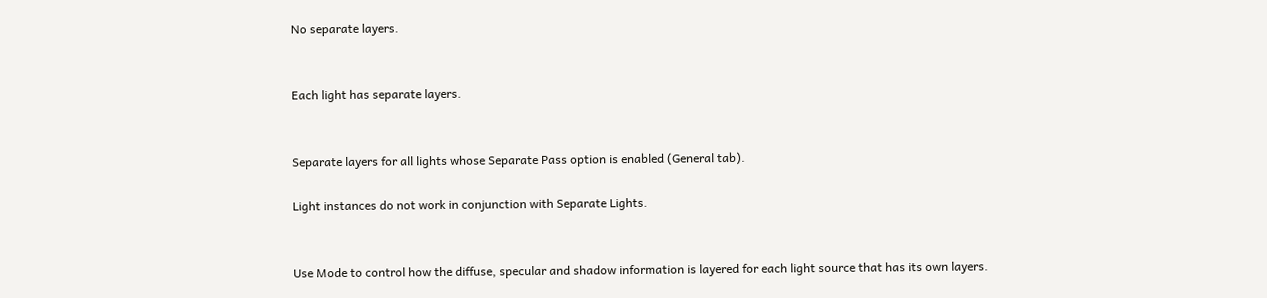No separate layers.


Each light has separate layers.


Separate layers for all lights whose Separate Pass option is enabled (General tab).

Light instances do not work in conjunction with Separate Lights.


Use Mode to control how the diffuse, specular and shadow information is layered for each light source that has its own layers.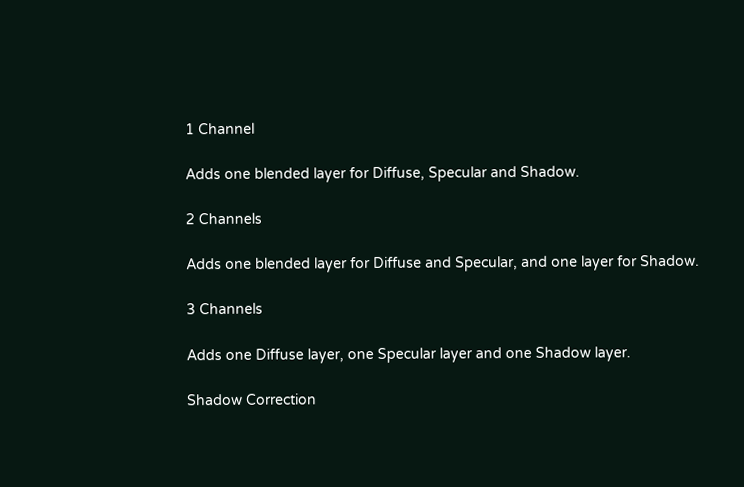1 Channel

Adds one blended layer for Diffuse, Specular and Shadow.

2 Channels

Adds one blended layer for Diffuse and Specular, and one layer for Shadow.

3 Channels

Adds one Diffuse layer, one Specular layer and one Shadow layer.

Shadow Correction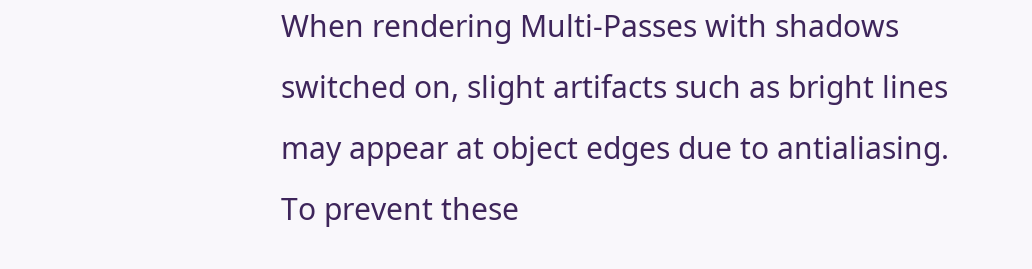When rendering Multi-Passes with shadows switched on, slight artifacts such as bright lines may appear at object edges due to antialiasing. To prevent these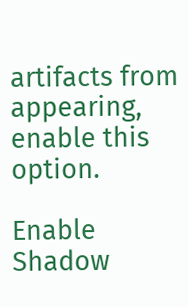artifacts from appearing, enable this option.

Enable Shadow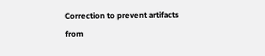Correction to prevent artifacts from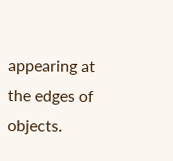appearing at the edges of objects.